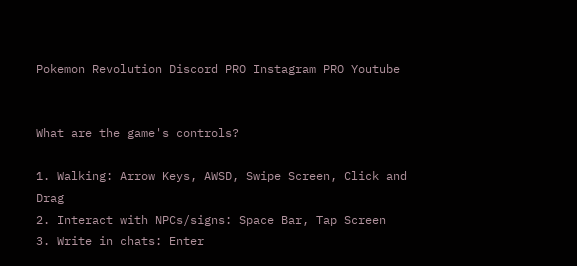Pokemon Revolution Discord PRO Instagram PRO Youtube


What are the game's controls?

1. Walking: Arrow Keys, AWSD, Swipe Screen, Click and Drag
2. Interact with NPCs/signs: Space Bar, Tap Screen
3. Write in chats: Enter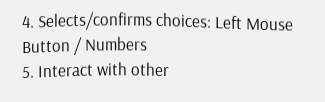4. Selects/confirms choices: Left Mouse Button / Numbers
5. Interact with other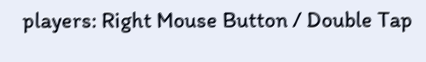players: Right Mouse Button / Double Tap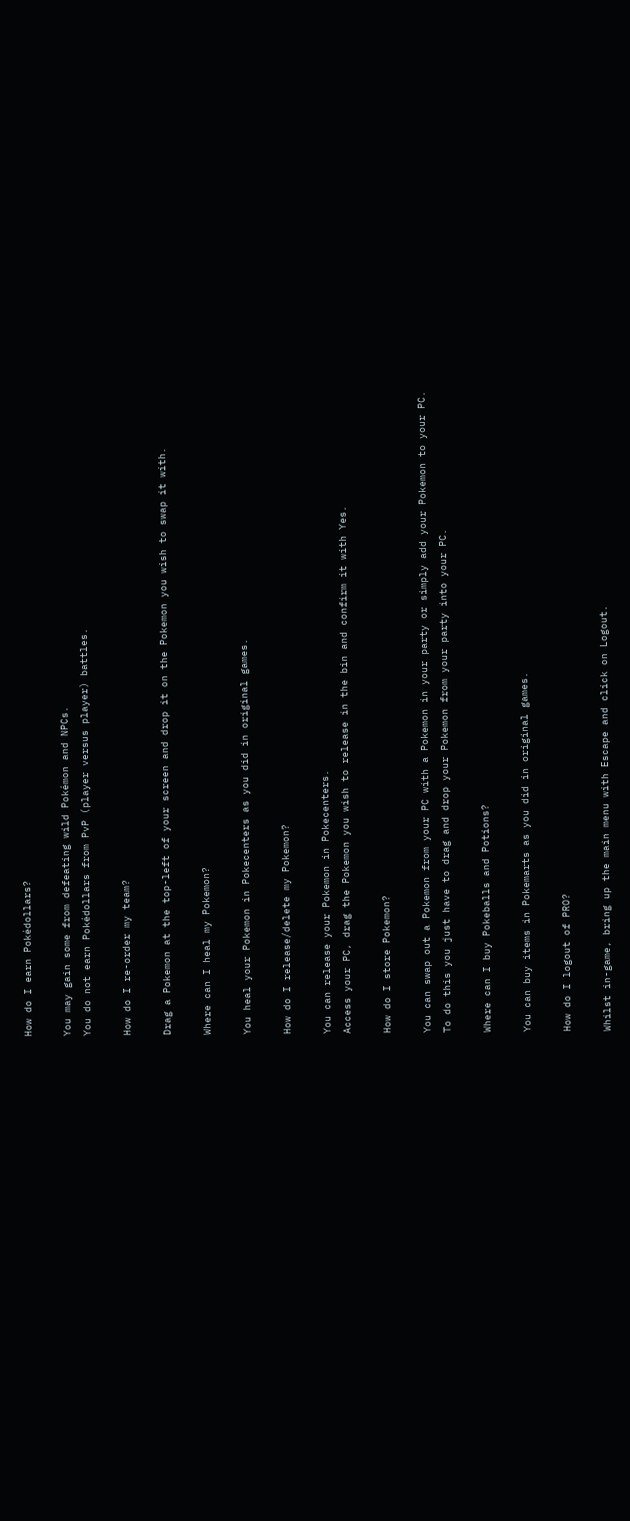How do I earn Pokédollars?

You may gain some from defeating wild Pokémon and NPCs.
You do not earn Pokédollars from PvP (player versus player) battles.

How do I re-order my team?

Drag a Pokemon at the top-left of your screen and drop it on the Pokemon you wish to swap it with.

Where can I heal my Pokemon?

You heal your Pokemon in Pokecenters as you did in original games.

How do I release/delete my Pokemon?

You can release your Pokemon in Pokecenters.
Access your PC, drag the Pokemon you wish to release in the bin and confirm it with Yes.

How do I store Pokemon?

You can swap out a Pokemon from your PC with a Pokemon in your party or simply add your Pokemon to your PC.
To do this you just have to drag and drop your Pokemon from your party into your PC.

Where can I buy Pokeballs and Potions?

You can buy items in Pokemarts as you did in original games.

How do I logout of PRO?

Whilst in-game, bring up the main menu with Escape and click on Logout.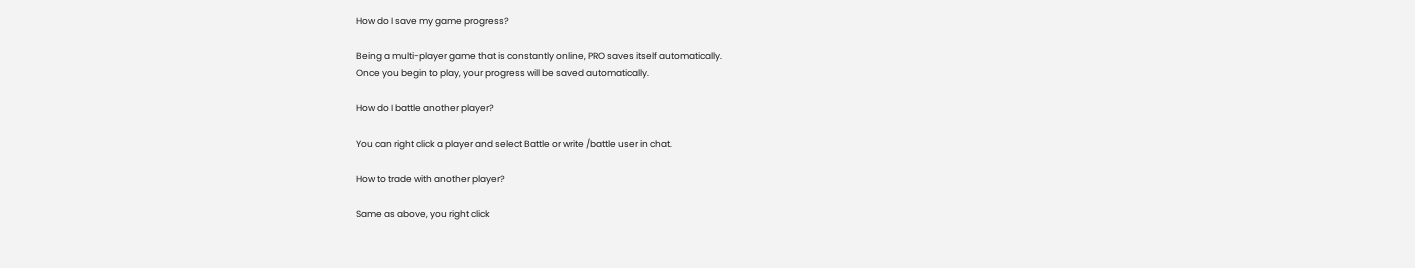How do I save my game progress?

Being a multi-player game that is constantly online, PRO saves itself automatically.
Once you begin to play, your progress will be saved automatically.

How do I battle another player?

You can right click a player and select Battle or write /battle user in chat.

How to trade with another player?

Same as above, you right click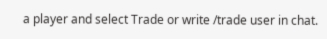a player and select Trade or write /trade user in chat.